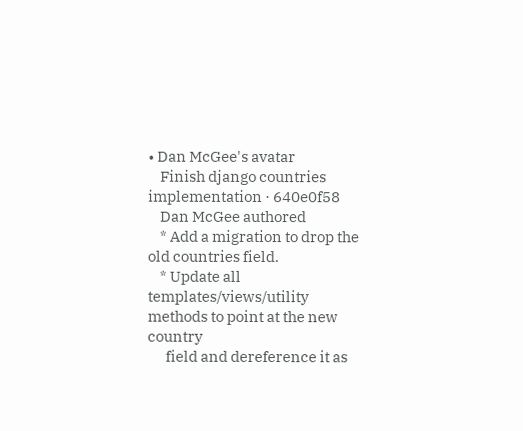• Dan McGee's avatar
    Finish django countries implementation · 640e0f58
    Dan McGee authored
    * Add a migration to drop the old countries field.
    * Update all templates/views/utility methods to point at the new country
      field and dereference it as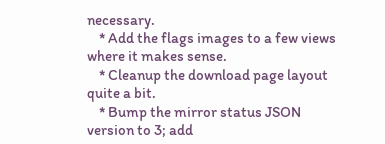necessary.
    * Add the flags images to a few views where it makes sense.
    * Cleanup the download page layout quite a bit.
    * Bump the mirror status JSON version to 3; add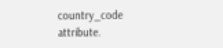country_code attribute.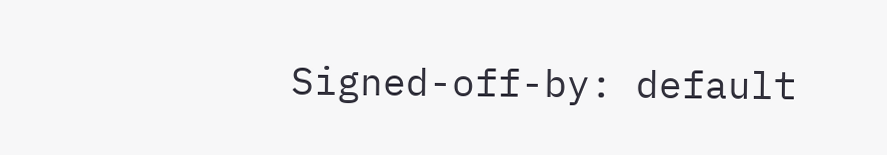Signed-off-by: default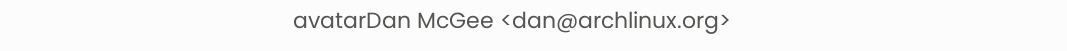avatarDan McGee <dan@archlinux.org>